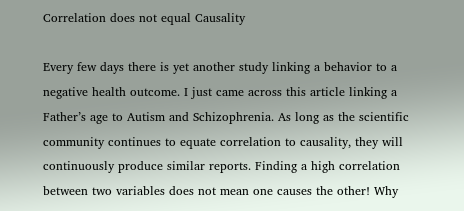Correlation does not equal Causality

Every few days there is yet another study linking a behavior to a negative health outcome. I just came across this article linking a Father’s age to Autism and Schizophrenia. As long as the scientific community continues to equate correlation to causality, they will continuously produce similar reports. Finding a high correlation between two variables does not mean one causes the other! Why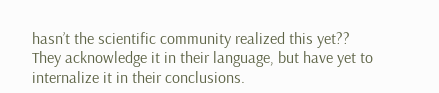hasn’t the scientific community realized this yet?? They acknowledge it in their language, but have yet to internalize it in their conclusions.